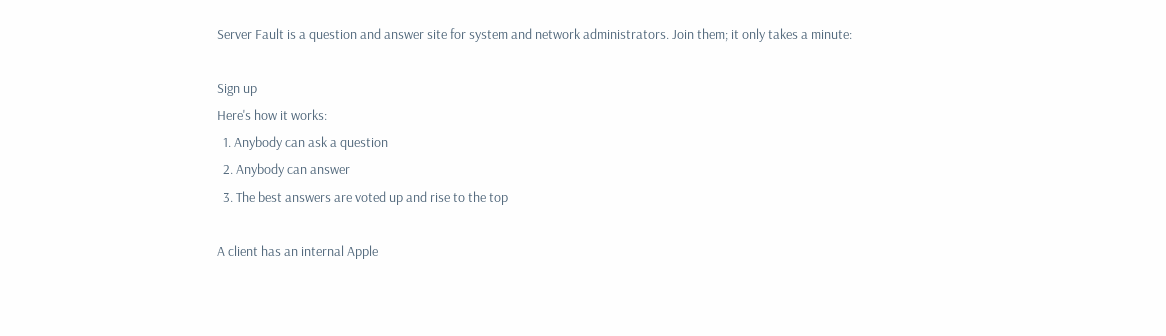Server Fault is a question and answer site for system and network administrators. Join them; it only takes a minute:

Sign up
Here's how it works:
  1. Anybody can ask a question
  2. Anybody can answer
  3. The best answers are voted up and rise to the top

A client has an internal Apple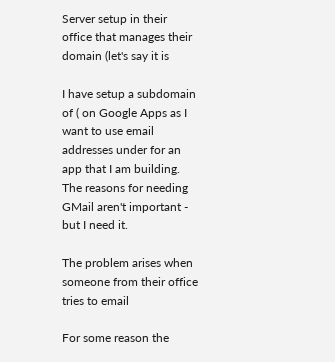Server setup in their office that manages their domain (let's say it is

I have setup a subdomain of ( on Google Apps as I want to use email addresses under for an app that I am building. The reasons for needing GMail aren't important - but I need it.

The problem arises when someone from their office tries to email

For some reason the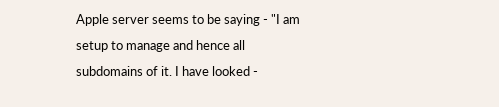Apple server seems to be saying - "I am setup to manage and hence all subdomains of it. I have looked -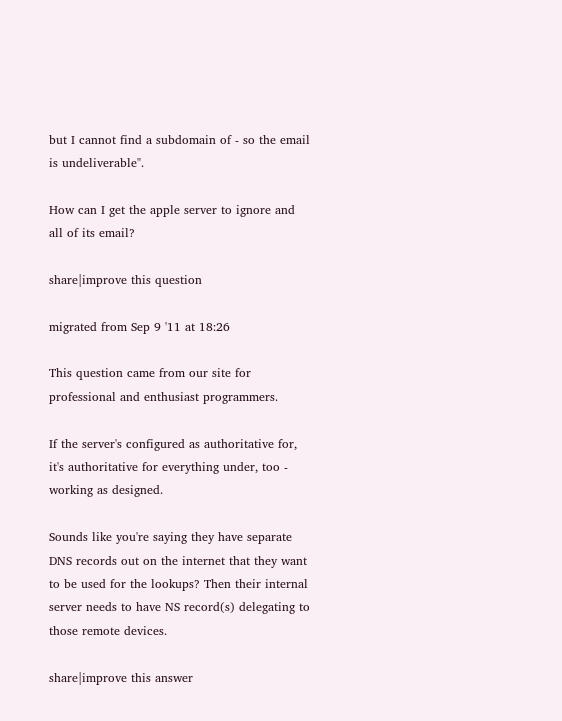but I cannot find a subdomain of - so the email is undeliverable".

How can I get the apple server to ignore and all of its email?

share|improve this question

migrated from Sep 9 '11 at 18:26

This question came from our site for professional and enthusiast programmers.

If the server's configured as authoritative for, it's authoritative for everything under, too - working as designed.

Sounds like you're saying they have separate DNS records out on the internet that they want to be used for the lookups? Then their internal server needs to have NS record(s) delegating to those remote devices.

share|improve this answer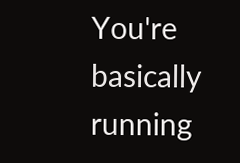You're basically running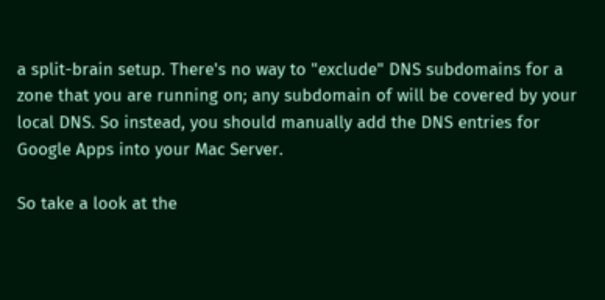a split-brain setup. There's no way to "exclude" DNS subdomains for a zone that you are running on; any subdomain of will be covered by your local DNS. So instead, you should manually add the DNS entries for Google Apps into your Mac Server.

So take a look at the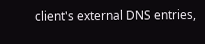client's external DNS entries,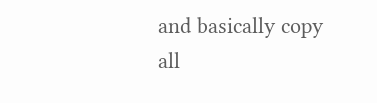and basically copy all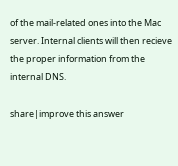of the mail-related ones into the Mac server. Internal clients will then recieve the proper information from the internal DNS.

share|improve this answer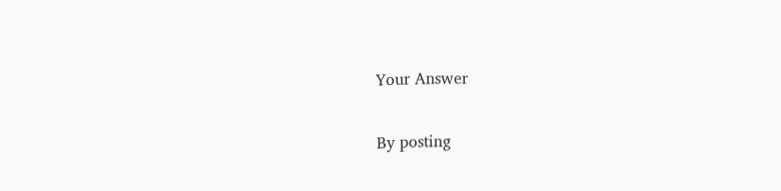Your Answer


By posting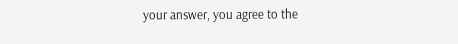your answer, you agree to the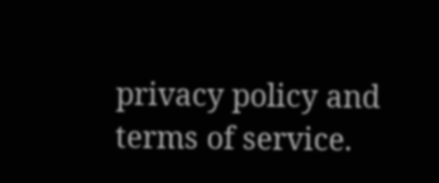privacy policy and terms of service.